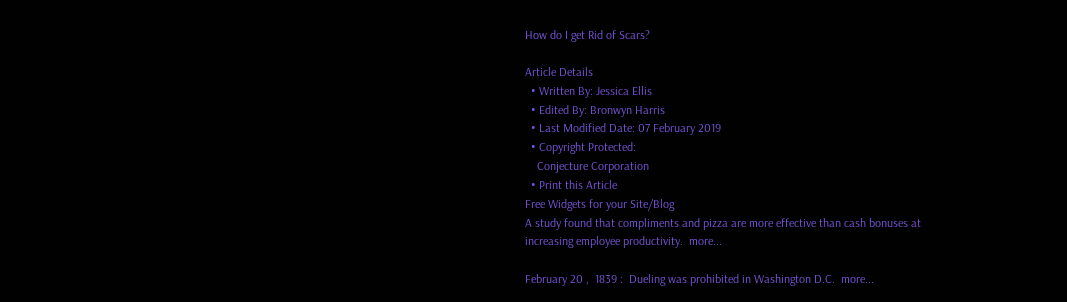How do I get Rid of Scars?

Article Details
  • Written By: Jessica Ellis
  • Edited By: Bronwyn Harris
  • Last Modified Date: 07 February 2019
  • Copyright Protected:
    Conjecture Corporation
  • Print this Article
Free Widgets for your Site/Blog
A study found that compliments and pizza are more effective than cash bonuses at increasing employee productivity.  more...

February 20 ,  1839 :  Dueling was prohibited in Washington D.C.  more...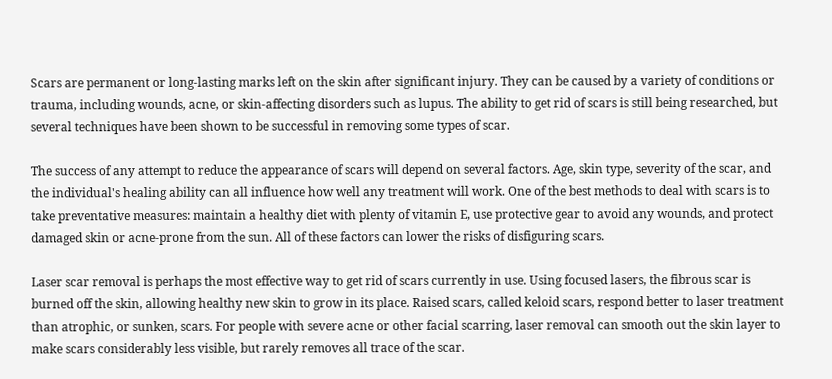Scars are permanent or long-lasting marks left on the skin after significant injury. They can be caused by a variety of conditions or trauma, including wounds, acne, or skin-affecting disorders such as lupus. The ability to get rid of scars is still being researched, but several techniques have been shown to be successful in removing some types of scar.

The success of any attempt to reduce the appearance of scars will depend on several factors. Age, skin type, severity of the scar, and the individual's healing ability can all influence how well any treatment will work. One of the best methods to deal with scars is to take preventative measures: maintain a healthy diet with plenty of vitamin E, use protective gear to avoid any wounds, and protect damaged skin or acne-prone from the sun. All of these factors can lower the risks of disfiguring scars.

Laser scar removal is perhaps the most effective way to get rid of scars currently in use. Using focused lasers, the fibrous scar is burned off the skin, allowing healthy new skin to grow in its place. Raised scars, called keloid scars, respond better to laser treatment than atrophic, or sunken, scars. For people with severe acne or other facial scarring, laser removal can smooth out the skin layer to make scars considerably less visible, but rarely removes all trace of the scar.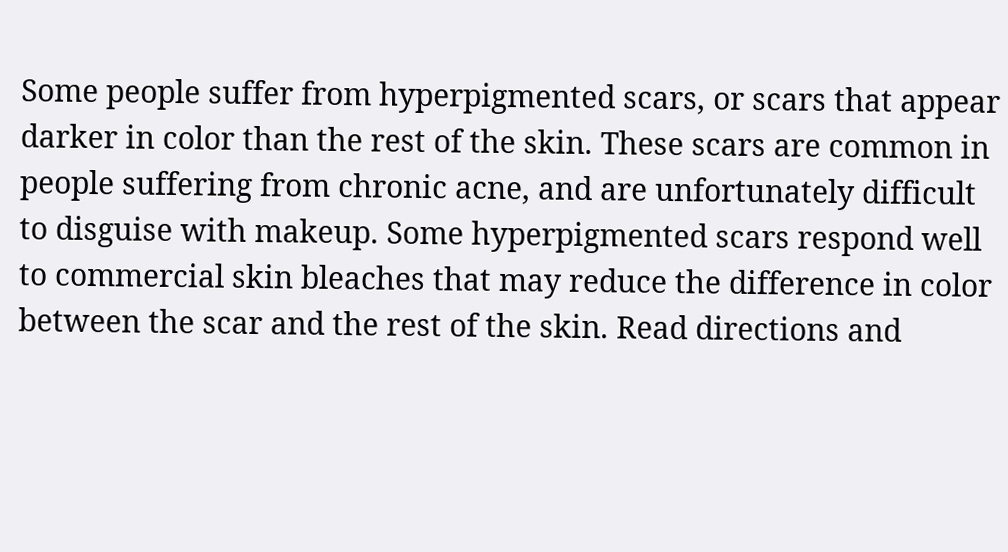Some people suffer from hyperpigmented scars, or scars that appear darker in color than the rest of the skin. These scars are common in people suffering from chronic acne, and are unfortunately difficult to disguise with makeup. Some hyperpigmented scars respond well to commercial skin bleaches that may reduce the difference in color between the scar and the rest of the skin. Read directions and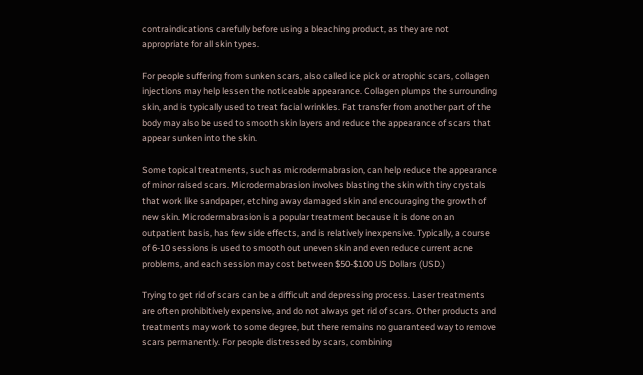contraindications carefully before using a bleaching product, as they are not appropriate for all skin types.

For people suffering from sunken scars, also called ice pick or atrophic scars, collagen injections may help lessen the noticeable appearance. Collagen plumps the surrounding skin, and is typically used to treat facial wrinkles. Fat transfer from another part of the body may also be used to smooth skin layers and reduce the appearance of scars that appear sunken into the skin.

Some topical treatments, such as microdermabrasion, can help reduce the appearance of minor raised scars. Microdermabrasion involves blasting the skin with tiny crystals that work like sandpaper, etching away damaged skin and encouraging the growth of new skin. Microdermabrasion is a popular treatment because it is done on an outpatient basis, has few side effects, and is relatively inexpensive. Typically, a course of 6-10 sessions is used to smooth out uneven skin and even reduce current acne problems, and each session may cost between $50-$100 US Dollars (USD.)

Trying to get rid of scars can be a difficult and depressing process. Laser treatments are often prohibitively expensive, and do not always get rid of scars. Other products and treatments may work to some degree, but there remains no guaranteed way to remove scars permanently. For people distressed by scars, combining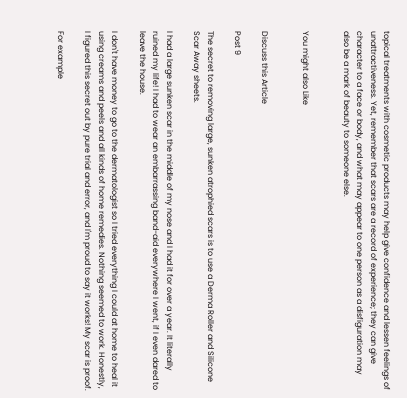topical treatments with cosmetic products may help give confidence and lessen feelings of unattractiveness. Yet, remember that scars are a record of experience; they can give character to a face or body, and what may appear to one person as a disfiguration may also be a mark of beauty to someone else.


You might also Like


Discuss this Article

Post 9

The secret to removing large, sunken atrophied scars is to use a Derma Roller and Silicone Scar Away sheets.

I had a large sunken scar in the middle of my nose and I had it for over a year. It literally ruined my life! I had to wear an embarrassing band-aid everywhere I went, if I even dared to leave the house.

I don't have money to go to the dermatologist so I tried everything I could at home to heal it using creams and peels and all kinds of home remedies. Nothing seemed to work. Honestly, I figured this secret out by pure trial and error, and I'm proud to say it works! My scar is proof.

For example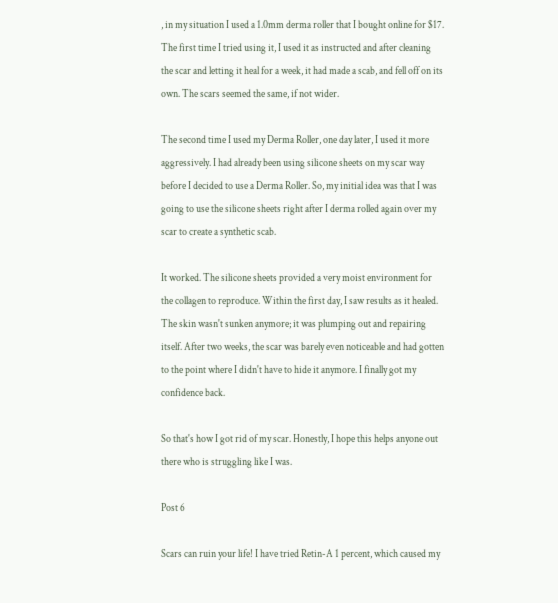, in my situation I used a 1.0mm derma roller that I bought online for $17. The first time I tried using it, I used it as instructed and after cleaning the scar and letting it heal for a week, it had made a scab, and fell off on its own. The scars seemed the same, if not wider.

The second time I used my Derma Roller, one day later, I used it more aggressively. I had already been using silicone sheets on my scar way before I decided to use a Derma Roller. So, my initial idea was that I was going to use the silicone sheets right after I derma rolled again over my scar to create a synthetic scab.

It worked. The silicone sheets provided a very moist environment for the collagen to reproduce. Within the first day, I saw results as it healed. The skin wasn't sunken anymore; it was plumping out and repairing itself. After two weeks, the scar was barely even noticeable and had gotten to the point where I didn't have to hide it anymore. I finally got my confidence back.

So that's how I got rid of my scar. Honestly, I hope this helps anyone out there who is struggling like I was.

Post 6

Scars can ruin your life! I have tried Retin-A 1 percent, which caused my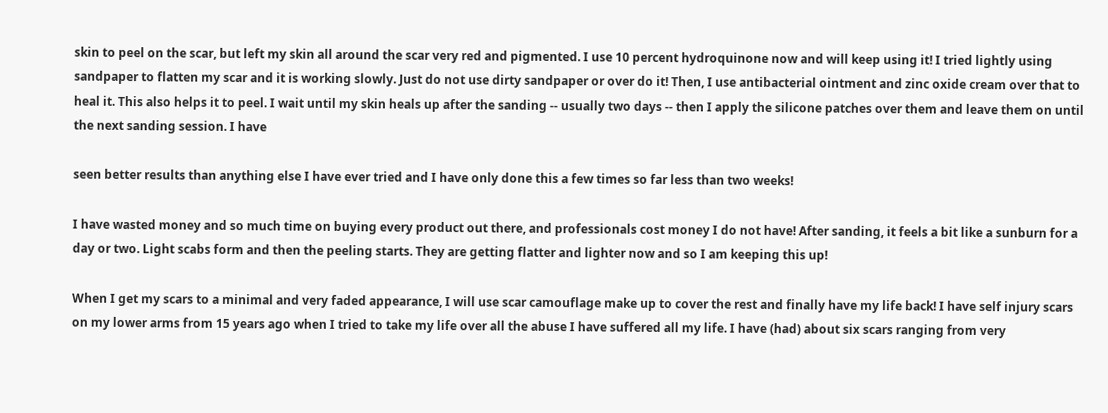skin to peel on the scar, but left my skin all around the scar very red and pigmented. I use 10 percent hydroquinone now and will keep using it! I tried lightly using sandpaper to flatten my scar and it is working slowly. Just do not use dirty sandpaper or over do it! Then, I use antibacterial ointment and zinc oxide cream over that to heal it. This also helps it to peel. I wait until my skin heals up after the sanding -- usually two days -- then I apply the silicone patches over them and leave them on until the next sanding session. I have

seen better results than anything else I have ever tried and I have only done this a few times so far less than two weeks!

I have wasted money and so much time on buying every product out there, and professionals cost money I do not have! After sanding, it feels a bit like a sunburn for a day or two. Light scabs form and then the peeling starts. They are getting flatter and lighter now and so I am keeping this up!

When I get my scars to a minimal and very faded appearance, I will use scar camouflage make up to cover the rest and finally have my life back! I have self injury scars on my lower arms from 15 years ago when I tried to take my life over all the abuse I have suffered all my life. I have (had) about six scars ranging from very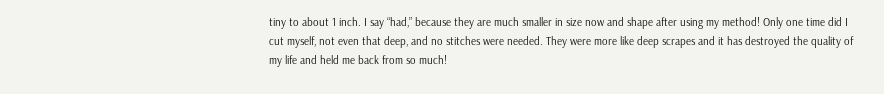tiny to about 1 inch. I say “had,” because they are much smaller in size now and shape after using my method! Only one time did I cut myself, not even that deep, and no stitches were needed. They were more like deep scrapes and it has destroyed the quality of my life and held me back from so much!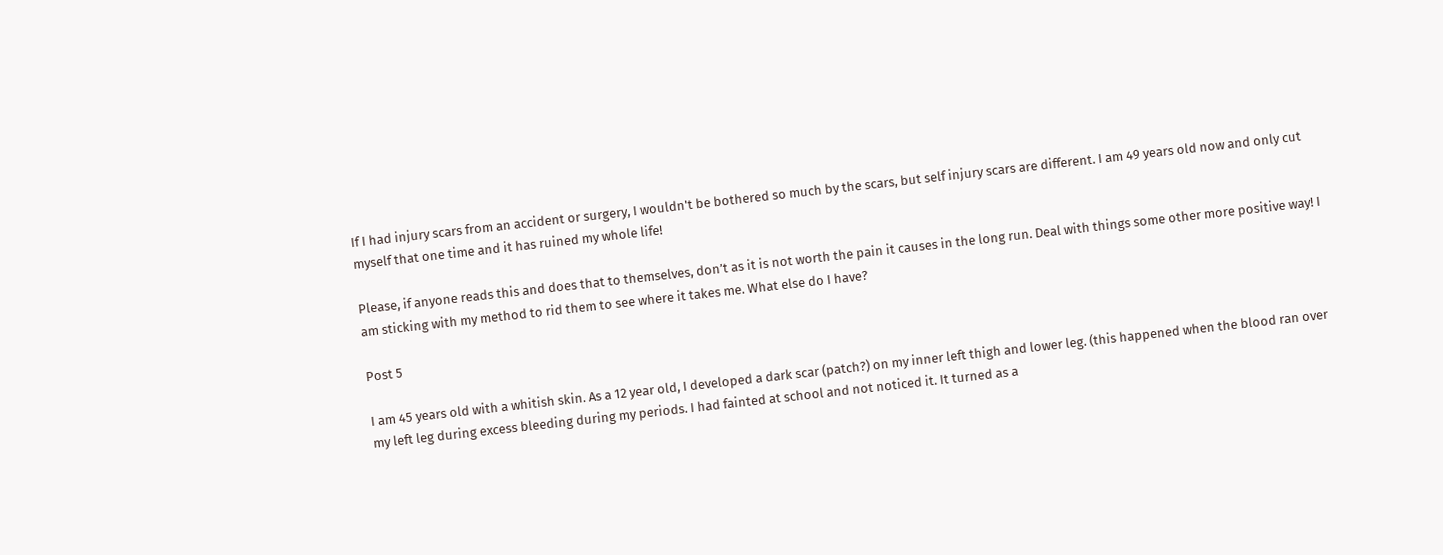If I had injury scars from an accident or surgery, I wouldn't be bothered so much by the scars, but self injury scars are different. I am 49 years old now and only cut myself that one time and it has ruined my whole life!

Please, if anyone reads this and does that to themselves, don’t as it is not worth the pain it causes in the long run. Deal with things some other more positive way! I am sticking with my method to rid them to see where it takes me. What else do I have?

Post 5

I am 45 years old with a whitish skin. As a 12 year old, I developed a dark scar (patch?) on my inner left thigh and lower leg. (this happened when the blood ran over my left leg during excess bleeding during my periods. I had fainted at school and not noticed it. It turned as a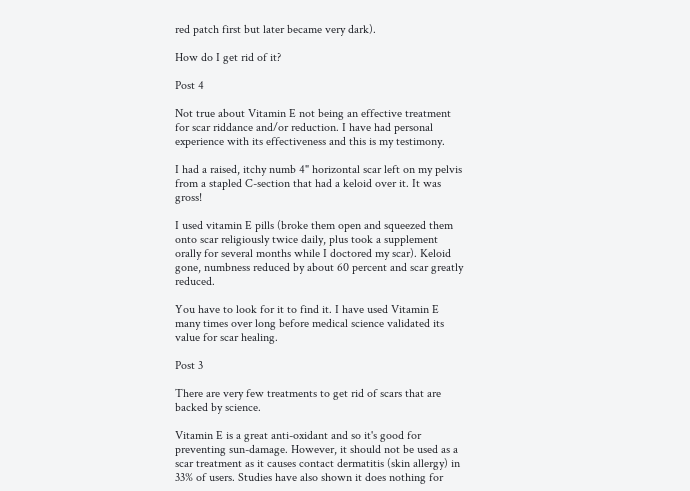red patch first but later became very dark).

How do I get rid of it?

Post 4

Not true about Vitamin E not being an effective treatment for scar riddance and/or reduction. I have had personal experience with its effectiveness and this is my testimony.

I had a raised, itchy numb 4" horizontal scar left on my pelvis from a stapled C-section that had a keloid over it. It was gross!

I used vitamin E pills (broke them open and squeezed them onto scar religiously twice daily, plus took a supplement orally for several months while I doctored my scar). Keloid gone, numbness reduced by about 60 percent and scar greatly reduced.

You have to look for it to find it. I have used Vitamin E many times over long before medical science validated its value for scar healing.

Post 3

There are very few treatments to get rid of scars that are backed by science.

Vitamin E is a great anti-oxidant and so it's good for preventing sun-damage. However, it should not be used as a scar treatment as it causes contact dermatitis (skin allergy) in 33% of users. Studies have also shown it does nothing for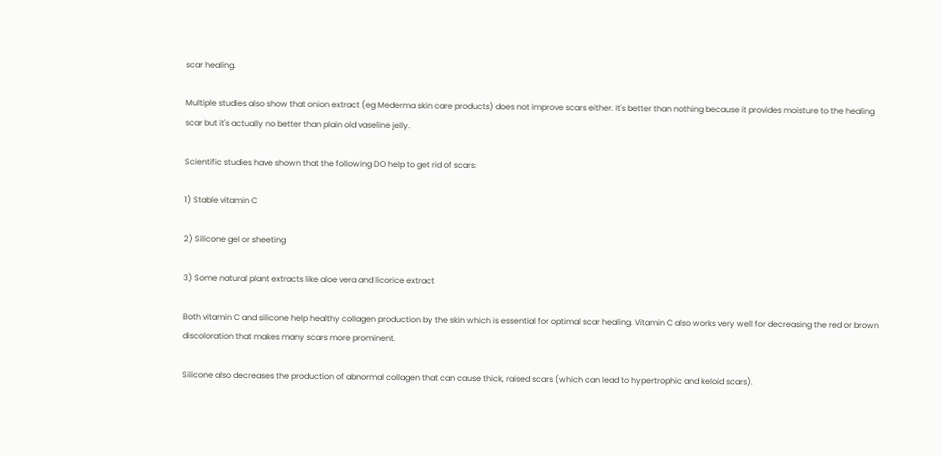scar healing.

Multiple studies also show that onion extract (eg Mederma skin care products) does not improve scars either. It's better than nothing because it provides moisture to the healing scar but it's actually no better than plain old vaseline jelly.

Scientific studies have shown that the following DO help to get rid of scars:

1) Stable vitamin C

2) Silicone gel or sheeting

3) Some natural plant extracts like aloe vera and licorice extract

Both vitamin C and silicone help healthy collagen production by the skin which is essential for optimal scar healing. Vitamin C also works very well for decreasing the red or brown discoloration that makes many scars more prominent.

Silicone also decreases the production of abnormal collagen that can cause thick, raised scars (which can lead to hypertrophic and keloid scars).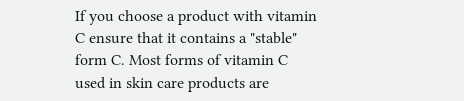If you choose a product with vitamin C ensure that it contains a "stable" form C. Most forms of vitamin C used in skin care products are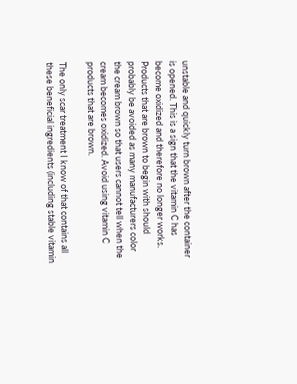unstable and quickly turn brown after the container is opened. This is a sign that the vitamin C has become oxidized and therefore no longer works. Products that are brown to begin with should probably be avoided as many manufacturers color the cream brown so that users cannot tell when the cream becomes oxidized. Avoid using vitamin C products that are brown.

The only scar treatment I know of that contains all these beneficial ingredients (including stable vitamin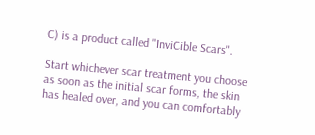C) is a product called "InviCible Scars".

Start whichever scar treatment you choose as soon as the initial scar forms, the skin has healed over, and you can comfortably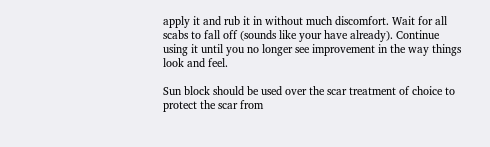apply it and rub it in without much discomfort. Wait for all scabs to fall off (sounds like your have already). Continue using it until you no longer see improvement in the way things look and feel.

Sun block should be used over the scar treatment of choice to protect the scar from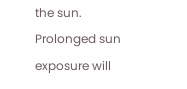the sun. Prolonged sun exposure will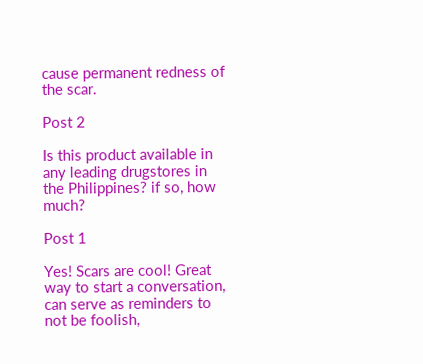cause permanent redness of the scar.

Post 2

Is this product available in any leading drugstores in the Philippines? if so, how much?

Post 1

Yes! Scars are cool! Great way to start a conversation, can serve as reminders to not be foolish,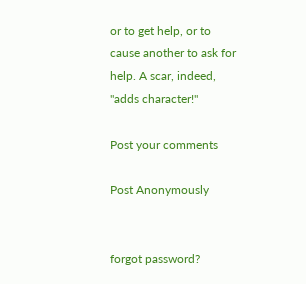or to get help, or to cause another to ask for help. A scar, indeed, "adds character!"

Post your comments

Post Anonymously


forgot password?